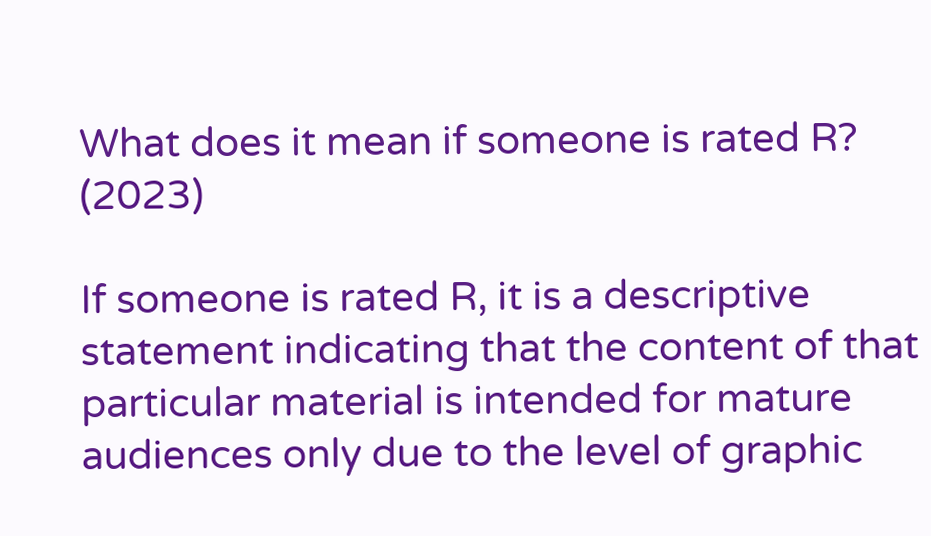What does it mean if someone is rated R? (2023)

If someone is rated R, it is a descriptive statement indicating that the content of that particular material is intended for mature audiences only due to the level of graphic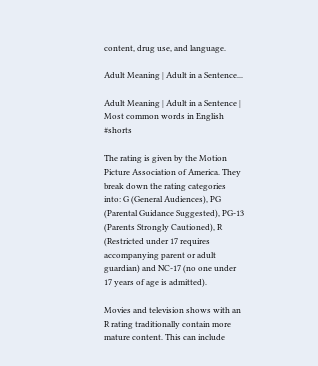content, drug use, and language.

Adult Meaning | Adult in a Sentence...

Adult Meaning | Adult in a Sentence | Most common words in English #shorts

The rating is given by the Motion Picture Association of America. They break down the rating categories into: G (General Audiences), PG (Parental Guidance Suggested), PG-13 (Parents Strongly Cautioned), R (Restricted under 17 requires accompanying parent or adult guardian) and NC-17 (no one under 17 years of age is admitted).

Movies and television shows with an R rating traditionally contain more mature content. This can include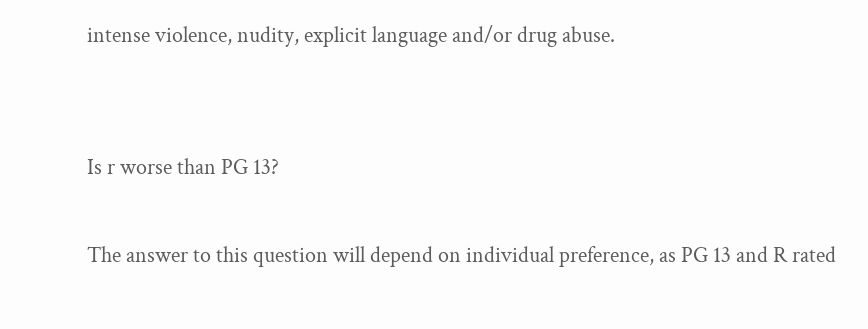intense violence, nudity, explicit language and/or drug abuse.


Is r worse than PG 13?

The answer to this question will depend on individual preference, as PG 13 and R rated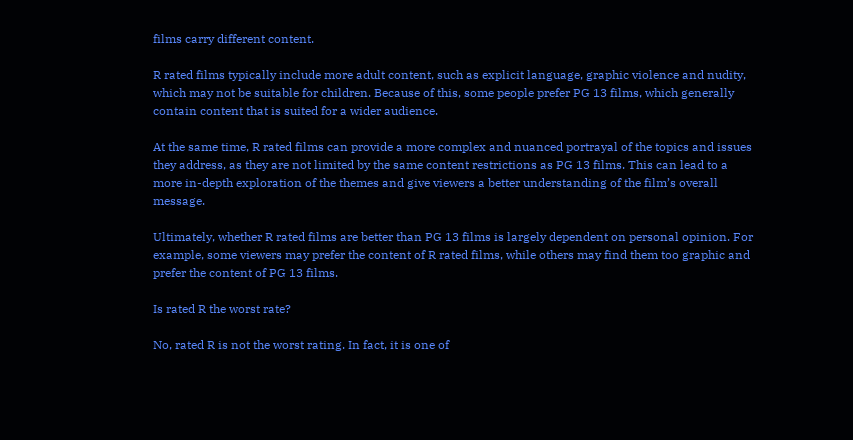films carry different content.

R rated films typically include more adult content, such as explicit language, graphic violence and nudity, which may not be suitable for children. Because of this, some people prefer PG 13 films, which generally contain content that is suited for a wider audience.

At the same time, R rated films can provide a more complex and nuanced portrayal of the topics and issues they address, as they are not limited by the same content restrictions as PG 13 films. This can lead to a more in-depth exploration of the themes and give viewers a better understanding of the film’s overall message.

Ultimately, whether R rated films are better than PG 13 films is largely dependent on personal opinion. For example, some viewers may prefer the content of R rated films, while others may find them too graphic and prefer the content of PG 13 films.

Is rated R the worst rate?

No, rated R is not the worst rating. In fact, it is one of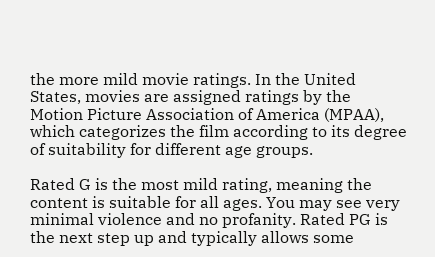the more mild movie ratings. In the United States, movies are assigned ratings by the Motion Picture Association of America (MPAA), which categorizes the film according to its degree of suitability for different age groups.

Rated G is the most mild rating, meaning the content is suitable for all ages. You may see very minimal violence and no profanity. Rated PG is the next step up and typically allows some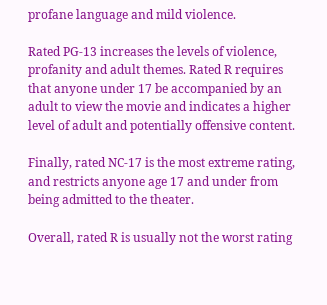profane language and mild violence.

Rated PG-13 increases the levels of violence, profanity and adult themes. Rated R requires that anyone under 17 be accompanied by an adult to view the movie and indicates a higher level of adult and potentially offensive content.

Finally, rated NC-17 is the most extreme rating, and restricts anyone age 17 and under from being admitted to the theater.

Overall, rated R is usually not the worst rating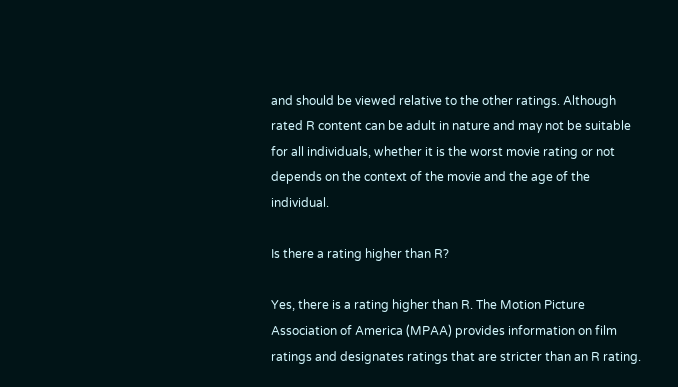and should be viewed relative to the other ratings. Although rated R content can be adult in nature and may not be suitable for all individuals, whether it is the worst movie rating or not depends on the context of the movie and the age of the individual.

Is there a rating higher than R?

Yes, there is a rating higher than R. The Motion Picture Association of America (MPAA) provides information on film ratings and designates ratings that are stricter than an R rating.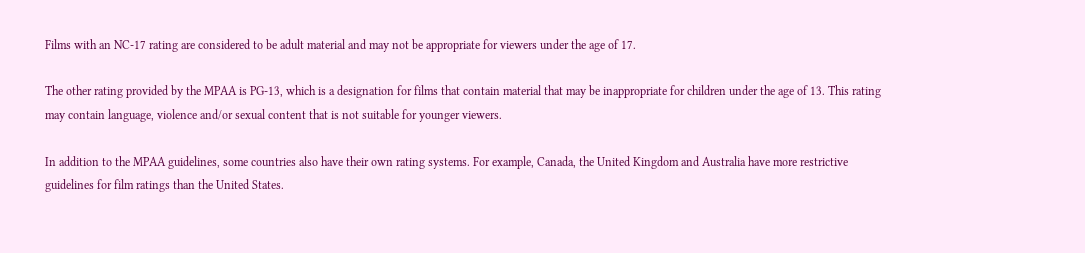Films with an NC-17 rating are considered to be adult material and may not be appropriate for viewers under the age of 17.

The other rating provided by the MPAA is PG-13, which is a designation for films that contain material that may be inappropriate for children under the age of 13. This rating may contain language, violence and/or sexual content that is not suitable for younger viewers.

In addition to the MPAA guidelines, some countries also have their own rating systems. For example, Canada, the United Kingdom and Australia have more restrictive guidelines for film ratings than the United States.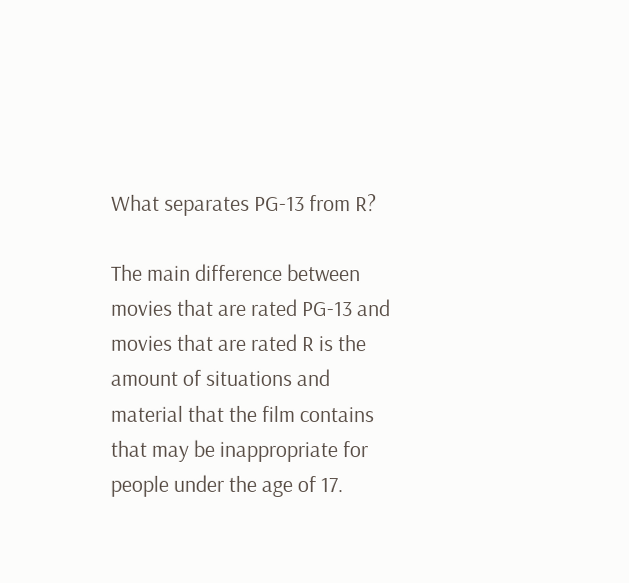What separates PG-13 from R?

The main difference between movies that are rated PG-13 and movies that are rated R is the amount of situations and material that the film contains that may be inappropriate for people under the age of 17.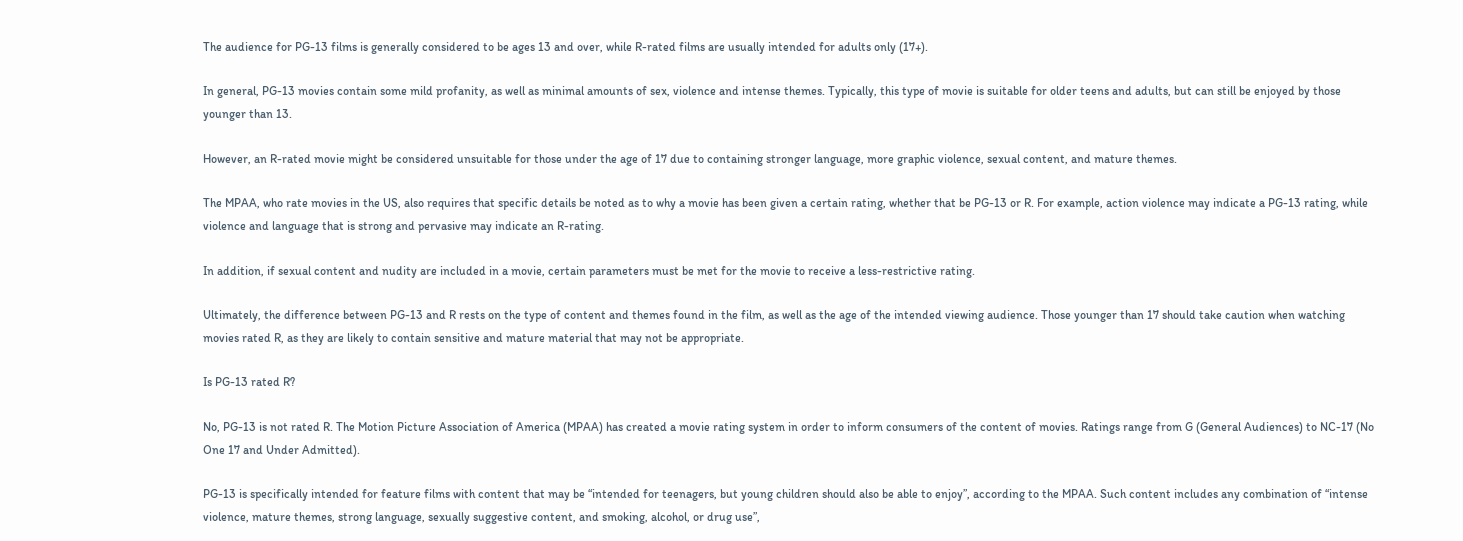The audience for PG-13 films is generally considered to be ages 13 and over, while R-rated films are usually intended for adults only (17+).

In general, PG-13 movies contain some mild profanity, as well as minimal amounts of sex, violence and intense themes. Typically, this type of movie is suitable for older teens and adults, but can still be enjoyed by those younger than 13.

However, an R-rated movie might be considered unsuitable for those under the age of 17 due to containing stronger language, more graphic violence, sexual content, and mature themes.

The MPAA, who rate movies in the US, also requires that specific details be noted as to why a movie has been given a certain rating, whether that be PG-13 or R. For example, action violence may indicate a PG-13 rating, while violence and language that is strong and pervasive may indicate an R-rating.

In addition, if sexual content and nudity are included in a movie, certain parameters must be met for the movie to receive a less-restrictive rating.

Ultimately, the difference between PG-13 and R rests on the type of content and themes found in the film, as well as the age of the intended viewing audience. Those younger than 17 should take caution when watching movies rated R, as they are likely to contain sensitive and mature material that may not be appropriate.

Is PG-13 rated R?

No, PG-13 is not rated R. The Motion Picture Association of America (MPAA) has created a movie rating system in order to inform consumers of the content of movies. Ratings range from G (General Audiences) to NC-17 (No One 17 and Under Admitted).

PG-13 is specifically intended for feature films with content that may be “intended for teenagers, but young children should also be able to enjoy”, according to the MPAA. Such content includes any combination of “intense violence, mature themes, strong language, sexually suggestive content, and smoking, alcohol, or drug use”,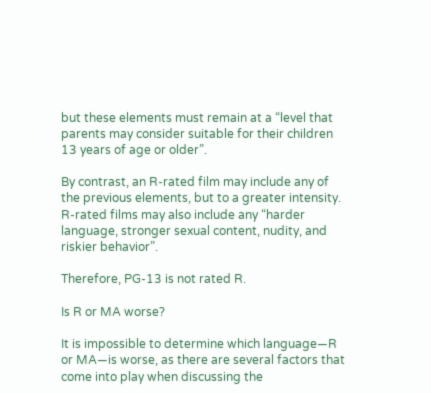but these elements must remain at a “level that parents may consider suitable for their children 13 years of age or older”.

By contrast, an R-rated film may include any of the previous elements, but to a greater intensity. R-rated films may also include any “harder language, stronger sexual content, nudity, and riskier behavior”.

Therefore, PG-13 is not rated R.

Is R or MA worse?

It is impossible to determine which language—R or MA—is worse, as there are several factors that come into play when discussing the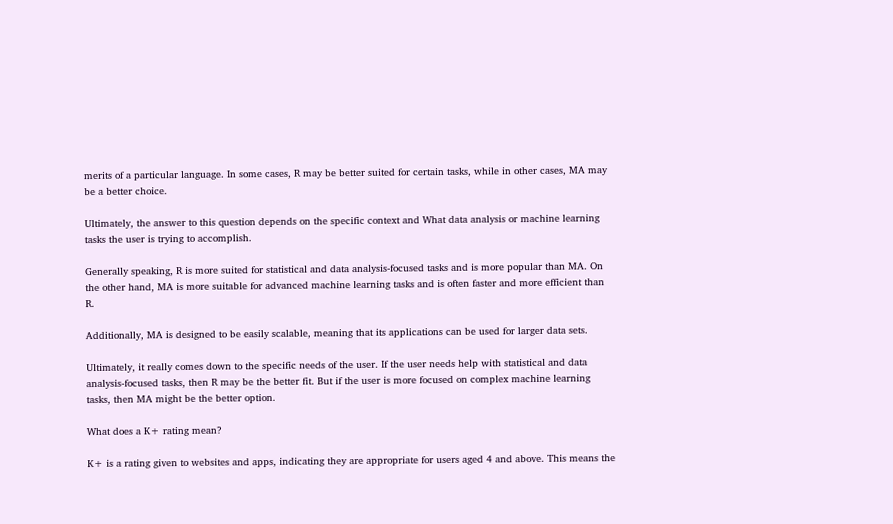merits of a particular language. In some cases, R may be better suited for certain tasks, while in other cases, MA may be a better choice.

Ultimately, the answer to this question depends on the specific context and What data analysis or machine learning tasks the user is trying to accomplish.

Generally speaking, R is more suited for statistical and data analysis-focused tasks and is more popular than MA. On the other hand, MA is more suitable for advanced machine learning tasks and is often faster and more efficient than R.

Additionally, MA is designed to be easily scalable, meaning that its applications can be used for larger data sets.

Ultimately, it really comes down to the specific needs of the user. If the user needs help with statistical and data analysis-focused tasks, then R may be the better fit. But if the user is more focused on complex machine learning tasks, then MA might be the better option.

What does a K+ rating mean?

K+ is a rating given to websites and apps, indicating they are appropriate for users aged 4 and above. This means the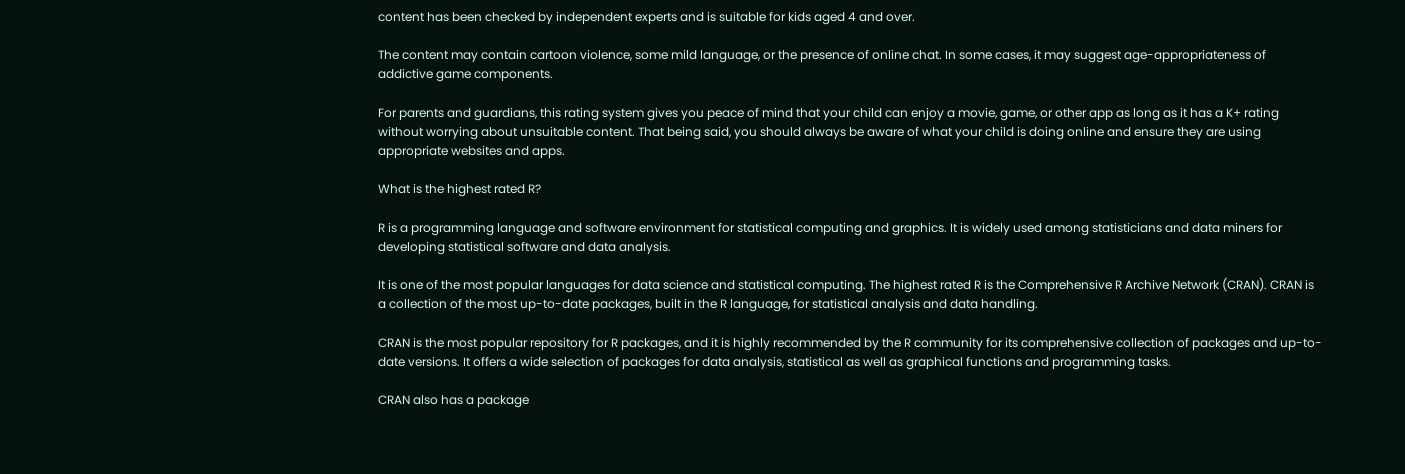content has been checked by independent experts and is suitable for kids aged 4 and over.

The content may contain cartoon violence, some mild language, or the presence of online chat. In some cases, it may suggest age-appropriateness of addictive game components.

For parents and guardians, this rating system gives you peace of mind that your child can enjoy a movie, game, or other app as long as it has a K+ rating without worrying about unsuitable content. That being said, you should always be aware of what your child is doing online and ensure they are using appropriate websites and apps.

What is the highest rated R?

R is a programming language and software environment for statistical computing and graphics. It is widely used among statisticians and data miners for developing statistical software and data analysis.

It is one of the most popular languages for data science and statistical computing. The highest rated R is the Comprehensive R Archive Network (CRAN). CRAN is a collection of the most up-to-date packages, built in the R language, for statistical analysis and data handling.

CRAN is the most popular repository for R packages, and it is highly recommended by the R community for its comprehensive collection of packages and up-to-date versions. It offers a wide selection of packages for data analysis, statistical as well as graphical functions and programming tasks.

CRAN also has a package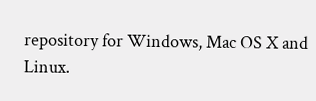repository for Windows, Mac OS X and Linux.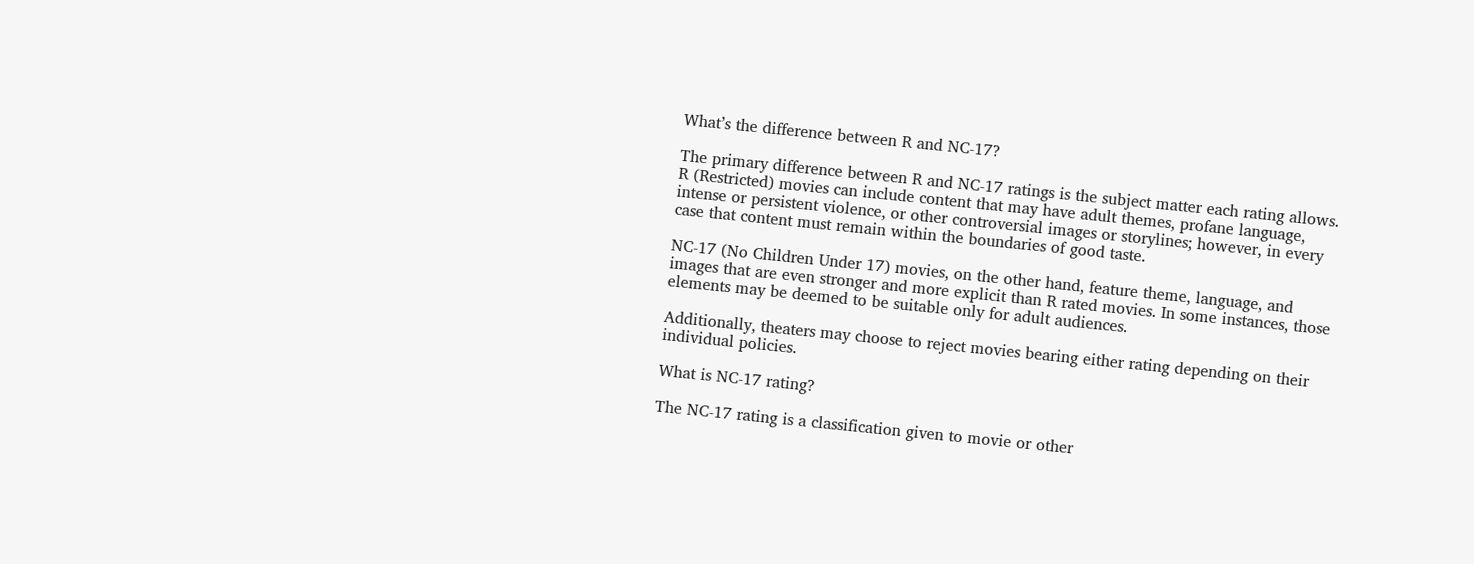What’s the difference between R and NC-17?

The primary difference between R and NC-17 ratings is the subject matter each rating allows. R (Restricted) movies can include content that may have adult themes, profane language, intense or persistent violence, or other controversial images or storylines; however, in every case that content must remain within the boundaries of good taste.

NC-17 (No Children Under 17) movies, on the other hand, feature theme, language, and images that are even stronger and more explicit than R rated movies. In some instances, those elements may be deemed to be suitable only for adult audiences.

Additionally, theaters may choose to reject movies bearing either rating depending on their individual policies.

What is NC-17 rating?

The NC-17 rating is a classification given to movie or other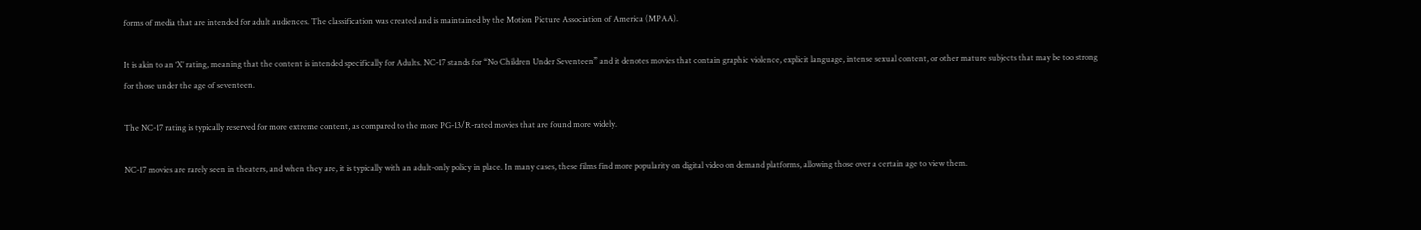forms of media that are intended for adult audiences. The classification was created and is maintained by the Motion Picture Association of America (MPAA).

It is akin to an ‘X’ rating, meaning that the content is intended specifically for Adults. NC-17 stands for “No Children Under Seventeen” and it denotes movies that contain graphic violence, explicit language, intense sexual content, or other mature subjects that may be too strong for those under the age of seventeen.

The NC-17 rating is typically reserved for more extreme content, as compared to the more PG-13/R-rated movies that are found more widely.

NC-17 movies are rarely seen in theaters, and when they are, it is typically with an adult-only policy in place. In many cases, these films find more popularity on digital video on demand platforms, allowing those over a certain age to view them.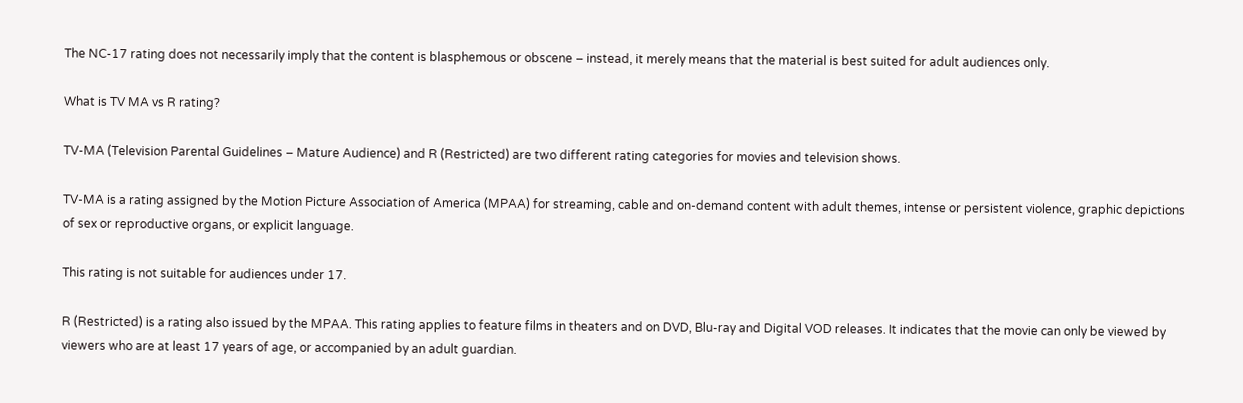The NC-17 rating does not necessarily imply that the content is blasphemous or obscene – instead, it merely means that the material is best suited for adult audiences only.

What is TV MA vs R rating?

TV-MA (Television Parental Guidelines – Mature Audience) and R (Restricted) are two different rating categories for movies and television shows.

TV-MA is a rating assigned by the Motion Picture Association of America (MPAA) for streaming, cable and on-demand content with adult themes, intense or persistent violence, graphic depictions of sex or reproductive organs, or explicit language.

This rating is not suitable for audiences under 17.

R (Restricted) is a rating also issued by the MPAA. This rating applies to feature films in theaters and on DVD, Blu-ray and Digital VOD releases. It indicates that the movie can only be viewed by viewers who are at least 17 years of age, or accompanied by an adult guardian.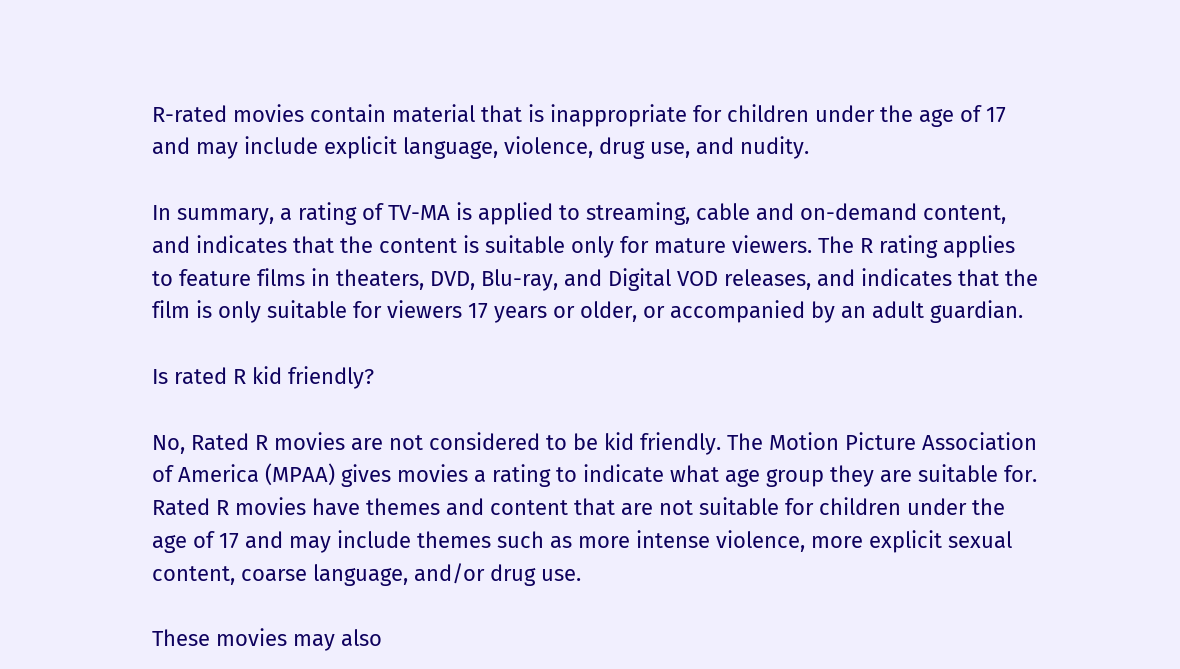R-rated movies contain material that is inappropriate for children under the age of 17 and may include explicit language, violence, drug use, and nudity.

In summary, a rating of TV-MA is applied to streaming, cable and on-demand content, and indicates that the content is suitable only for mature viewers. The R rating applies to feature films in theaters, DVD, Blu-ray, and Digital VOD releases, and indicates that the film is only suitable for viewers 17 years or older, or accompanied by an adult guardian.

Is rated R kid friendly?

No, Rated R movies are not considered to be kid friendly. The Motion Picture Association of America (MPAA) gives movies a rating to indicate what age group they are suitable for. Rated R movies have themes and content that are not suitable for children under the age of 17 and may include themes such as more intense violence, more explicit sexual content, coarse language, and/or drug use.

These movies may also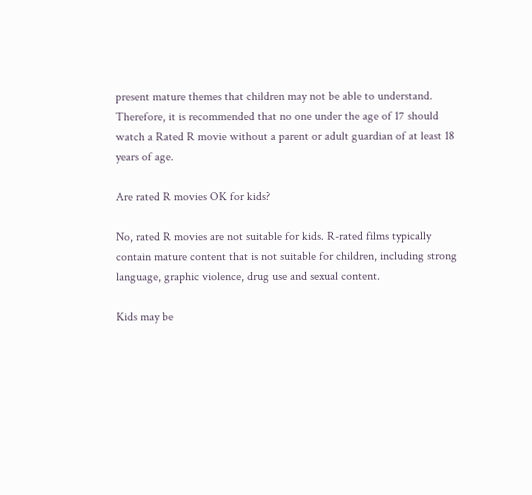present mature themes that children may not be able to understand. Therefore, it is recommended that no one under the age of 17 should watch a Rated R movie without a parent or adult guardian of at least 18 years of age.

Are rated R movies OK for kids?

No, rated R movies are not suitable for kids. R-rated films typically contain mature content that is not suitable for children, including strong language, graphic violence, drug use and sexual content.

Kids may be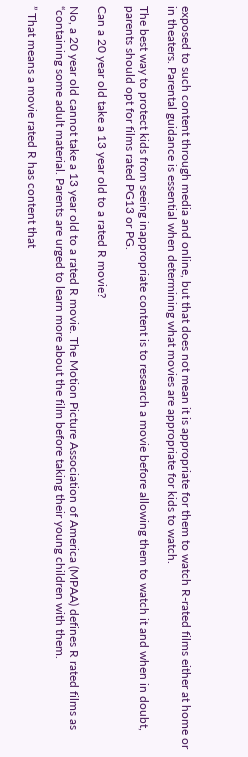exposed to such content through media and online, but that does not mean it is appropriate for them to watch R-rated films either at home or in theaters. Parental guidance is essential when determining what movies are appropriate for kids to watch.

The best way to protect kids from seeing inappropriate content is to research a movie before allowing them to watch it and when in doubt, parents should opt for films rated PG13 or PG.

Can a 20 year old take a 13 year old to a rated R movie?

No, a 20 year old cannot take a 13 year old to a rated R movie. The Motion Picture Association of America (MPAA) defines R rated films as “containing some adult material. Parents are urged to learn more about the film before taking their young children with them.

” That means a movie rated R has content that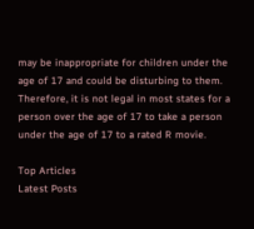may be inappropriate for children under the age of 17 and could be disturbing to them. Therefore, it is not legal in most states for a person over the age of 17 to take a person under the age of 17 to a rated R movie.

Top Articles
Latest Posts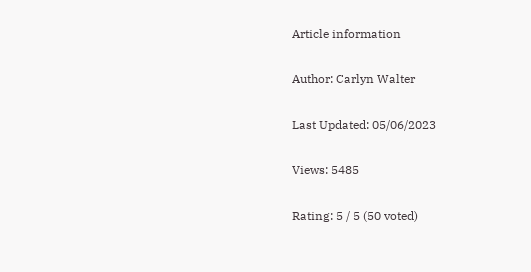Article information

Author: Carlyn Walter

Last Updated: 05/06/2023

Views: 5485

Rating: 5 / 5 (50 voted)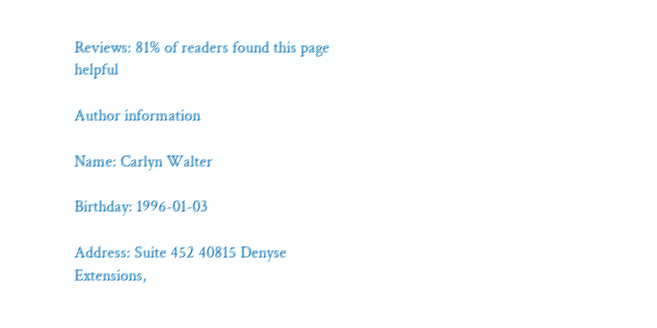Reviews: 81% of readers found this page helpful

Author information

Name: Carlyn Walter

Birthday: 1996-01-03

Address: Suite 452 40815 Denyse Extensions,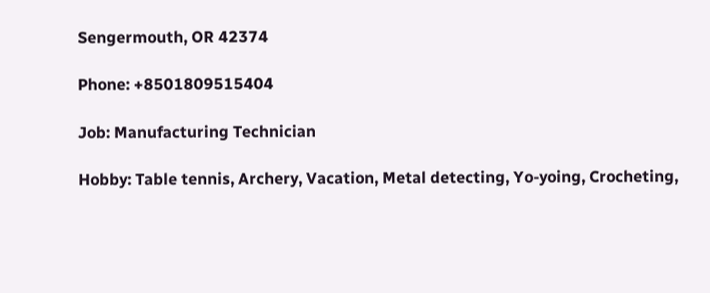Sengermouth, OR 42374

Phone: +8501809515404

Job: Manufacturing Technician

Hobby: Table tennis, Archery, Vacation, Metal detecting, Yo-yoing, Crocheting,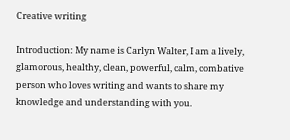Creative writing

Introduction: My name is Carlyn Walter, I am a lively, glamorous, healthy, clean, powerful, calm, combative person who loves writing and wants to share my knowledge and understanding with you.